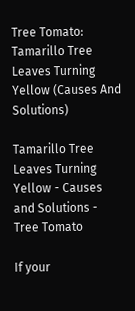Tree Tomato: Tamarillo Tree Leaves Turning Yellow (Causes And Solutions)

Tamarillo Tree Leaves Turning Yellow - Causes and Solutions - Tree Tomato

If your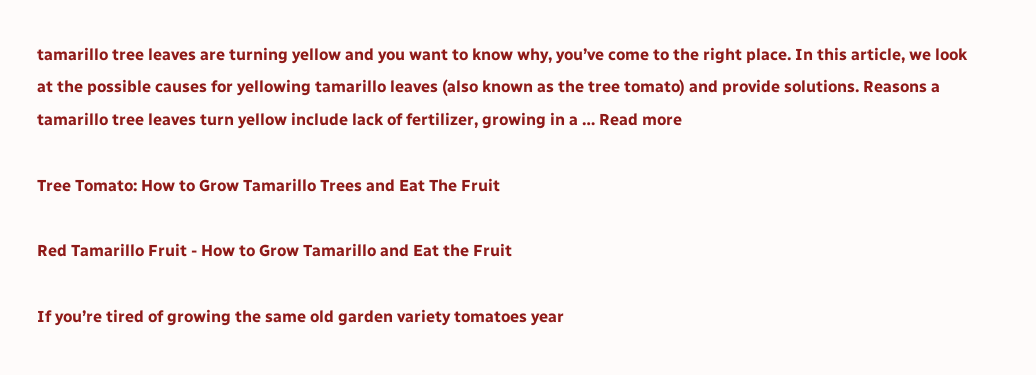tamarillo tree leaves are turning yellow and you want to know why, you’ve come to the right place. In this article, we look at the possible causes for yellowing tamarillo leaves (also known as the tree tomato) and provide solutions. Reasons a tamarillo tree leaves turn yellow include lack of fertilizer, growing in a … Read more

Tree Tomato: How to Grow Tamarillo Trees and Eat The Fruit

Red Tamarillo Fruit - How to Grow Tamarillo and Eat the Fruit

If you’re tired of growing the same old garden variety tomatoes year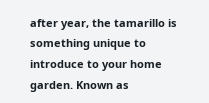after year, the tamarillo is something unique to introduce to your home garden. Known as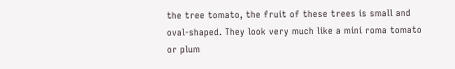the tree tomato, the fruit of these trees is small and oval-shaped. They look very much like a mini roma tomato or plum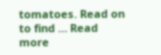tomatoes. Read on to find … Read more